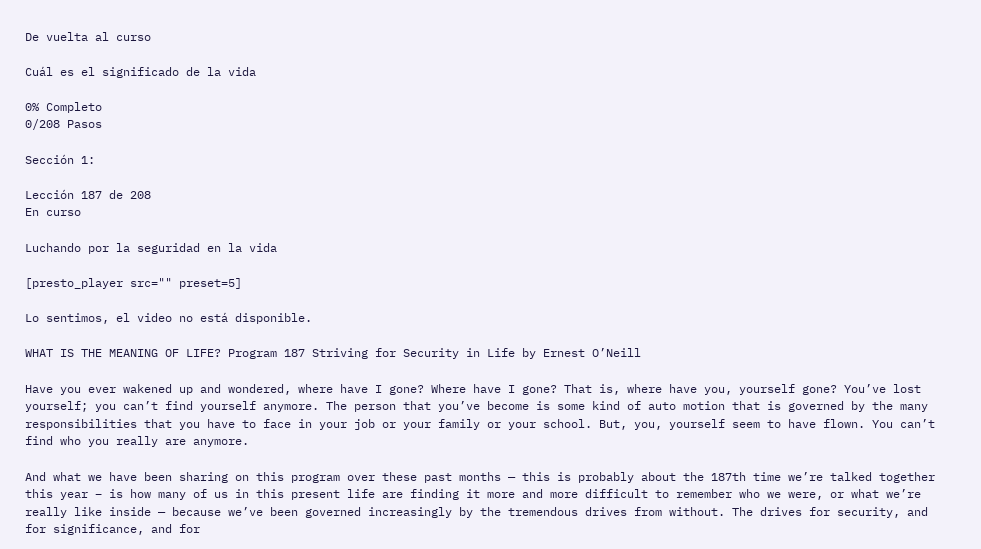De vuelta al curso

Cuál es el significado de la vida

0% Completo
0/208 Pasos

Sección 1:

Lección 187 de 208
En curso

Luchando por la seguridad en la vida

[presto_player src="" preset=5]

Lo sentimos, el video no está disponible.

WHAT IS THE MEANING OF LIFE? Program 187 Striving for Security in Life by Ernest O’Neill

Have you ever wakened up and wondered, where have I gone? Where have I gone? That is, where have you, yourself gone? You’ve lost yourself; you can’t find yourself anymore. The person that you’ve become is some kind of auto motion that is governed by the many responsibilities that you have to face in your job or your family or your school. But, you, yourself seem to have flown. You can’t find who you really are anymore.

And what we have been sharing on this program over these past months — this is probably about the 187th time we’re talked together this year – is how many of us in this present life are finding it more and more difficult to remember who we were, or what we’re really like inside — because we’ve been governed increasingly by the tremendous drives from without. The drives for security, and for significance, and for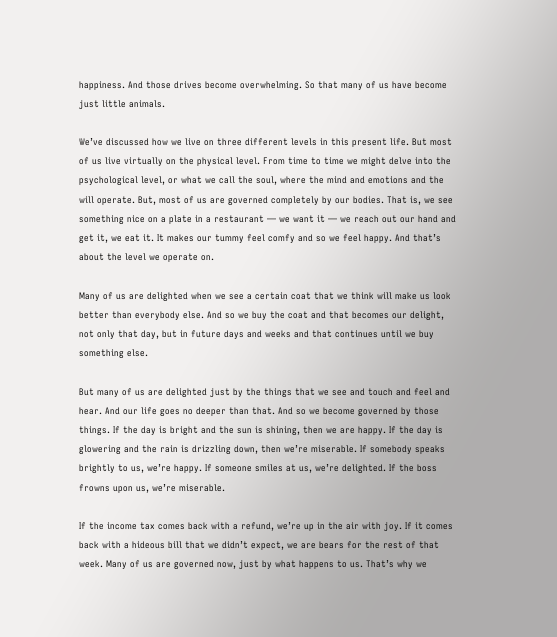happiness. And those drives become overwhelming. So that many of us have become just little animals.

We’ve discussed how we live on three different levels in this present life. But most of us live virtually on the physical level. From time to time we might delve into the psychological level, or what we call the soul, where the mind and emotions and the will operate. But, most of us are governed completely by our bodies. That is, we see something nice on a plate in a restaurant — we want it — we reach out our hand and get it, we eat it. It makes our tummy feel comfy and so we feel happy. And that’s about the level we operate on.

Many of us are delighted when we see a certain coat that we think will make us look better than everybody else. And so we buy the coat and that becomes our delight, not only that day, but in future days and weeks and that continues until we buy something else.

But many of us are delighted just by the things that we see and touch and feel and hear. And our life goes no deeper than that. And so we become governed by those things. If the day is bright and the sun is shining, then we are happy. If the day is glowering and the rain is drizzling down, then we’re miserable. If somebody speaks brightly to us, we’re happy. If someone smiles at us, we’re delighted. If the boss frowns upon us, we’re miserable.

If the income tax comes back with a refund, we’re up in the air with joy. If it comes back with a hideous bill that we didn’t expect, we are bears for the rest of that week. Many of us are governed now, just by what happens to us. That’s why we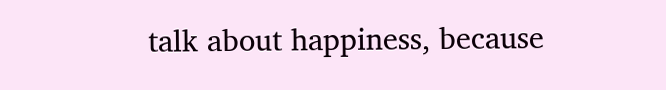talk about happiness, because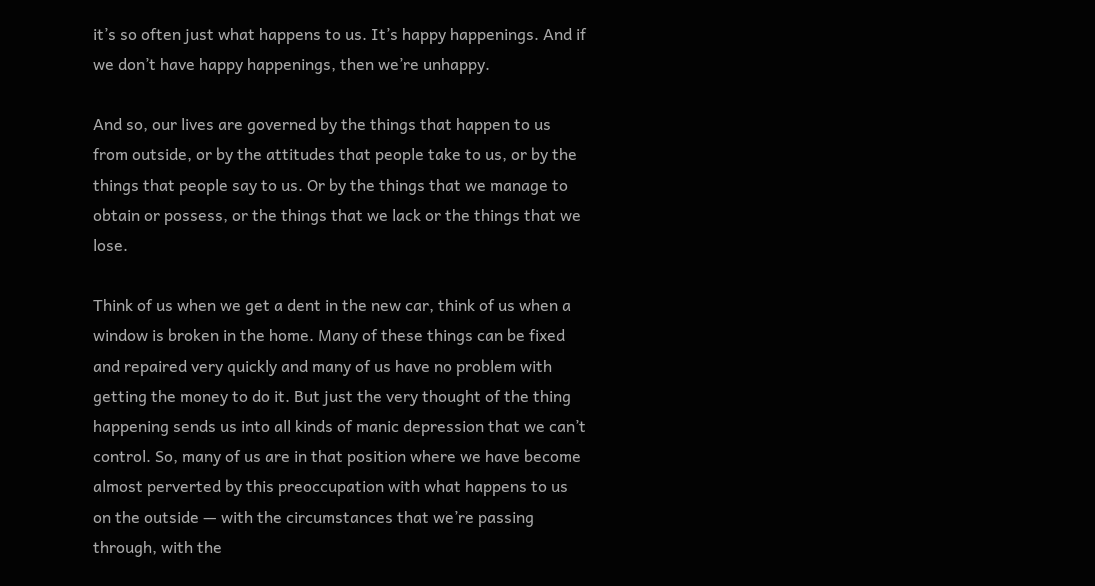it’s so often just what happens to us. It’s happy happenings. And if we don’t have happy happenings, then we’re unhappy.

And so, our lives are governed by the things that happen to us from outside, or by the attitudes that people take to us, or by the things that people say to us. Or by the things that we manage to obtain or possess, or the things that we lack or the things that we lose.

Think of us when we get a dent in the new car, think of us when a window is broken in the home. Many of these things can be fixed and repaired very quickly and many of us have no problem with getting the money to do it. But just the very thought of the thing happening sends us into all kinds of manic depression that we can’t control. So, many of us are in that position where we have become almost perverted by this preoccupation with what happens to us on the outside — with the circumstances that we’re passing through, with the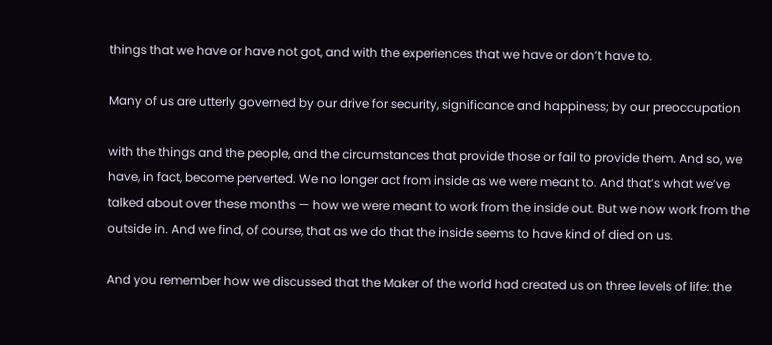things that we have or have not got, and with the experiences that we have or don’t have to.

Many of us are utterly governed by our drive for security, significance and happiness; by our preoccupation

with the things and the people, and the circumstances that provide those or fail to provide them. And so, we have, in fact, become perverted. We no longer act from inside as we were meant to. And that’s what we’ve talked about over these months — how we were meant to work from the inside out. But we now work from the outside in. And we find, of course, that as we do that the inside seems to have kind of died on us.

And you remember how we discussed that the Maker of the world had created us on three levels of life: the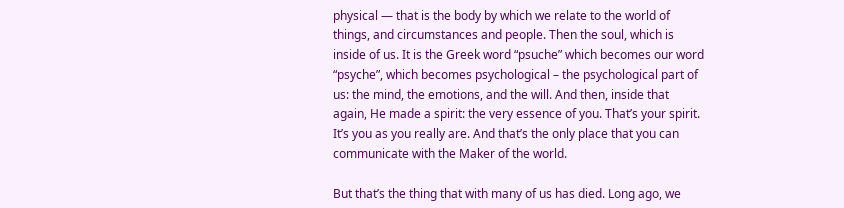physical — that is the body by which we relate to the world of things, and circumstances and people. Then the soul, which is inside of us. It is the Greek word “psuche” which becomes our word “psyche”, which becomes psychological – the psychological part of us: the mind, the emotions, and the will. And then, inside that again, He made a spirit: the very essence of you. That’s your spirit. It’s you as you really are. And that’s the only place that you can communicate with the Maker of the world.

But that’s the thing that with many of us has died. Long ago, we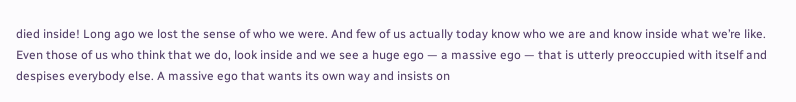died inside! Long ago we lost the sense of who we were. And few of us actually today know who we are and know inside what we’re like. Even those of us who think that we do, look inside and we see a huge ego — a massive ego — that is utterly preoccupied with itself and despises everybody else. A massive ego that wants its own way and insists on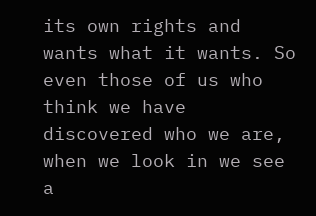its own rights and wants what it wants. So even those of us who think we have discovered who we are, when we look in we see a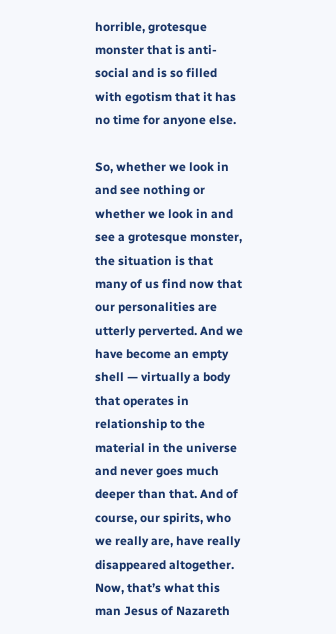horrible, grotesque monster that is anti-social and is so filled with egotism that it has no time for anyone else.

So, whether we look in and see nothing or whether we look in and see a grotesque monster, the situation is that many of us find now that our personalities are utterly perverted. And we have become an empty shell — virtually a body that operates in relationship to the material in the universe and never goes much deeper than that. And of course, our spirits, who we really are, have really disappeared altogether. Now, that’s what this man Jesus of Nazareth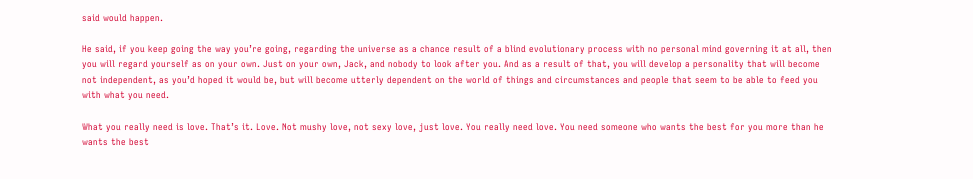said would happen.

He said, if you keep going the way you’re going, regarding the universe as a chance result of a blind evolutionary process with no personal mind governing it at all, then you will regard yourself as on your own. Just on your own, Jack, and nobody to look after you. And as a result of that, you will develop a personality that will become not independent, as you’d hoped it would be, but will become utterly dependent on the world of things and circumstances and people that seem to be able to feed you with what you need.

What you really need is love. That’s it. Love. Not mushy love, not sexy love, just love. You really need love. You need someone who wants the best for you more than he wants the best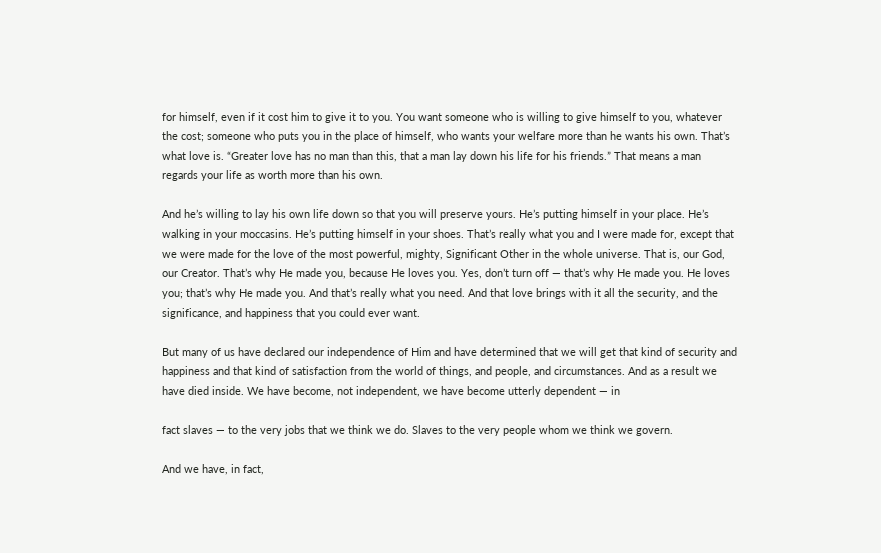for himself, even if it cost him to give it to you. You want someone who is willing to give himself to you, whatever the cost; someone who puts you in the place of himself, who wants your welfare more than he wants his own. That’s what love is. “Greater love has no man than this, that a man lay down his life for his friends.” That means a man regards your life as worth more than his own.

And he’s willing to lay his own life down so that you will preserve yours. He’s putting himself in your place. He’s walking in your moccasins. He’s putting himself in your shoes. That’s really what you and I were made for, except that we were made for the love of the most powerful, mighty, Significant Other in the whole universe. That is, our God, our Creator. That’s why He made you, because He loves you. Yes, don’t turn off — that’s why He made you. He loves you; that’s why He made you. And that’s really what you need. And that love brings with it all the security, and the significance, and happiness that you could ever want.

But many of us have declared our independence of Him and have determined that we will get that kind of security and happiness and that kind of satisfaction from the world of things, and people, and circumstances. And as a result we have died inside. We have become, not independent, we have become utterly dependent — in

fact slaves — to the very jobs that we think we do. Slaves to the very people whom we think we govern.

And we have, in fact,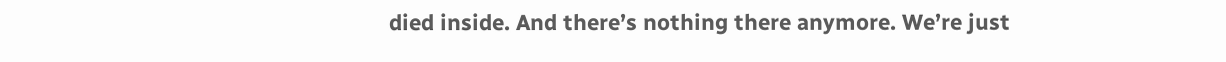died inside. And there’s nothing there anymore. We’re just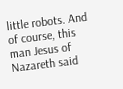little robots. And of course, this man Jesus of Nazareth said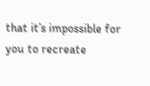that it’s impossible for you to recreate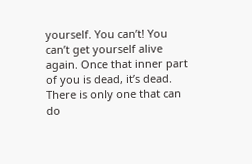yourself. You can’t! You can’t get yourself alive again. Once that inner part of you is dead, it’s dead. There is only one that can do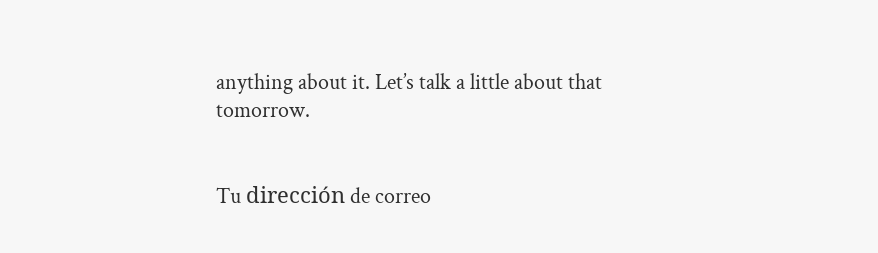anything about it. Let’s talk a little about that tomorrow.


Tu dirección de correo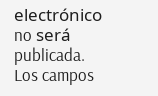electrónico no será publicada. Los campos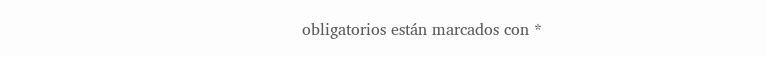obligatorios están marcados con *